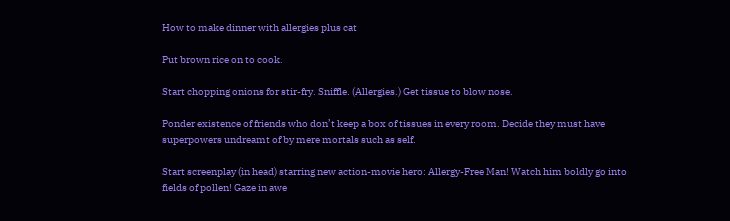How to make dinner with allergies plus cat

Put brown rice on to cook.

Start chopping onions for stir-fry. Sniffle. (Allergies.) Get tissue to blow nose.

Ponder existence of friends who don’t keep a box of tissues in every room. Decide they must have superpowers undreamt of by mere mortals such as self.

Start screenplay (in head) starring new action-movie hero: Allergy-Free Man! Watch him boldly go into fields of pollen! Gaze in awe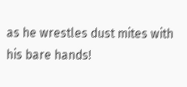as he wrestles dust mites with his bare hands!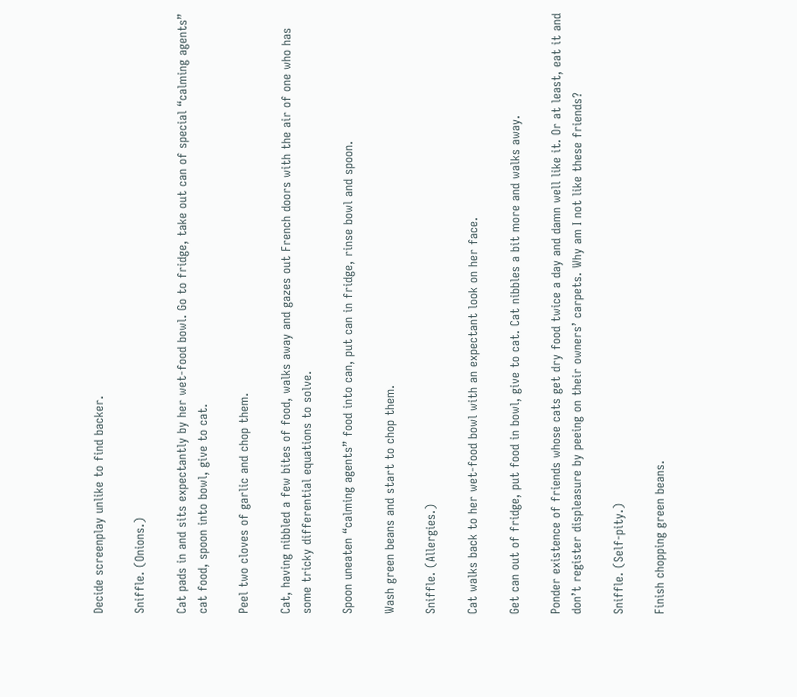Decide screenplay unlike to find backer.

Sniffle. (Onions.)

Cat pads in and sits expectantly by her wet-food bowl. Go to fridge, take out can of special “calming agents” cat food, spoon into bowl, give to cat.

Peel two cloves of garlic and chop them.

Cat, having nibbled a few bites of food, walks away and gazes out French doors with the air of one who has some tricky differential equations to solve.

Spoon uneaten “calming agents” food into can, put can in fridge, rinse bowl and spoon.

Wash green beans and start to chop them.

Sniffle. (Allergies.)

Cat walks back to her wet-food bowl with an expectant look on her face.

Get can out of fridge, put food in bowl, give to cat. Cat nibbles a bit more and walks away.

Ponder existence of friends whose cats get dry food twice a day and damn well like it. Or at least, eat it and don’t register displeasure by peeing on their owners’ carpets. Why am I not like these friends?

Sniffle. (Self-pity.)

Finish chopping green beans.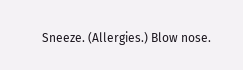Sneeze. (Allergies.) Blow nose.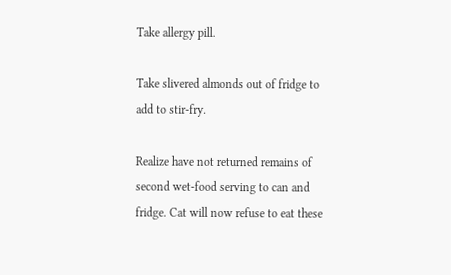Take allergy pill.

Take slivered almonds out of fridge to add to stir-fry.

Realize have not returned remains of second wet-food serving to can and fridge. Cat will now refuse to eat these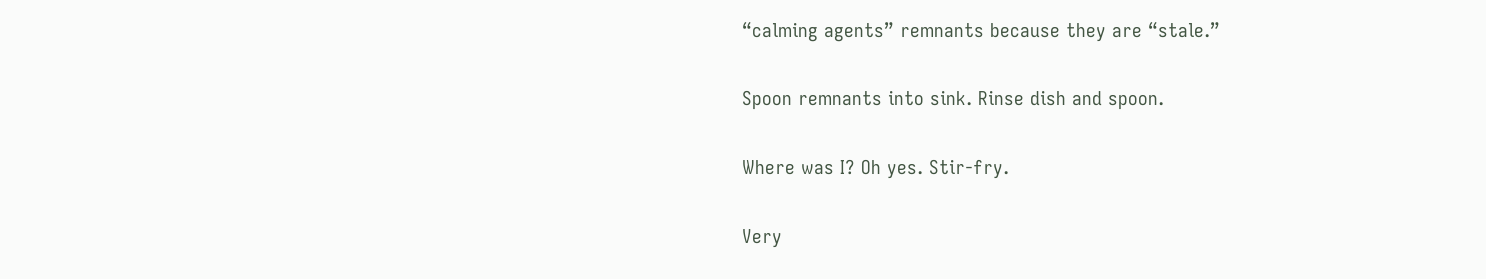“calming agents” remnants because they are “stale.”

Spoon remnants into sink. Rinse dish and spoon.

Where was I? Oh yes. Stir-fry.

Very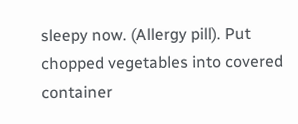sleepy now. (Allergy pill). Put chopped vegetables into covered container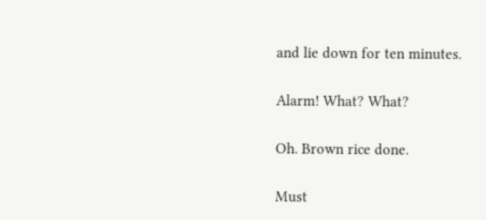and lie down for ten minutes.

Alarm! What? What?

Oh. Brown rice done.

Must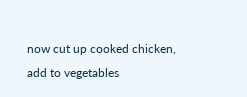now cut up cooked chicken, add to vegetables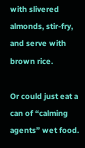with slivered almonds, stir-fry, and serve with brown rice.

Or could just eat a can of “calming agents” wet food.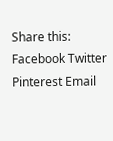Share this:
Facebook Twitter Pinterest Email